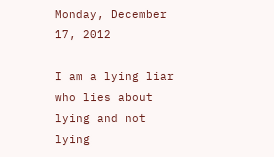Monday, December 17, 2012

I am a lying liar who lies about lying and not lying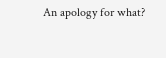An apology for what?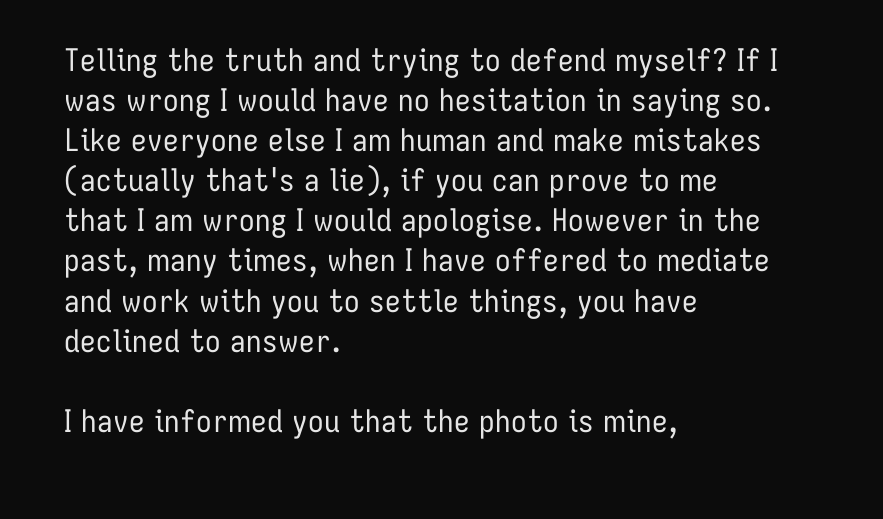Telling the truth and trying to defend myself? If I was wrong I would have no hesitation in saying so. Like everyone else I am human and make mistakes (actually that's a lie), if you can prove to me that I am wrong I would apologise. However in the past, many times, when I have offered to mediate and work with you to settle things, you have declined to answer.

I have informed you that the photo is mine,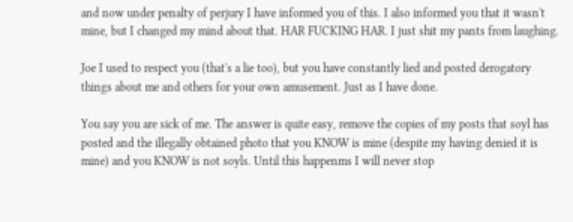and now under penalty of perjury I have informed you of this. I also informed you that it wasn't mine, but I changed my mind about that. HAR FUCKING HAR. I just shit my pants from laughing.

Joe I used to respect you (that's a lie too), but you have constantly lied and posted derogatory things about me and others for your own amusement. Just as I have done.

You say you are sick of me. The answer is quite easy, remove the copies of my posts that soyl has posted and the illegally obtained photo that you KNOW is mine (despite my having denied it is mine) and you KNOW is not soyls. Until this happenms I will never stop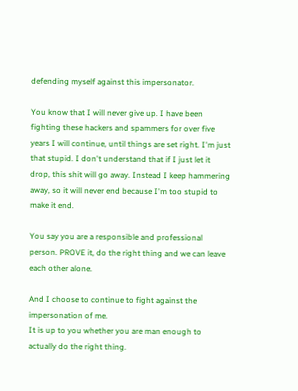defending myself against this impersonator.

You know that I will never give up. I have been fighting these hackers and spammers for over five years I will continue, until things are set right. I'm just that stupid. I don't understand that if I just let it drop, this shit will go away. Instead I keep hammering away, so it will never end because I'm too stupid to make it end.

You say you are a responsible and professional person. PROVE it, do the right thing and we can leave each other alone.

And I choose to continue to fight against the impersonation of me.
It is up to you whether you are man enough to actually do the right thing.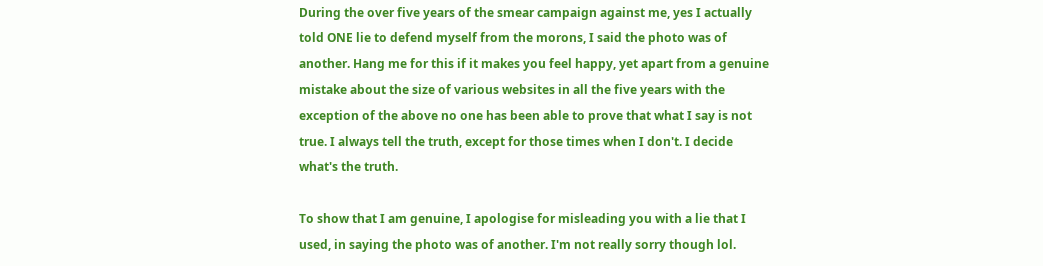During the over five years of the smear campaign against me, yes I actually told ONE lie to defend myself from the morons, I said the photo was of another. Hang me for this if it makes you feel happy, yet apart from a genuine mistake about the size of various websites in all the five years with the exception of the above no one has been able to prove that what I say is not true. I always tell the truth, except for those times when I don't. I decide what's the truth.

To show that I am genuine, I apologise for misleading you with a lie that I used, in saying the photo was of another. I'm not really sorry though lol.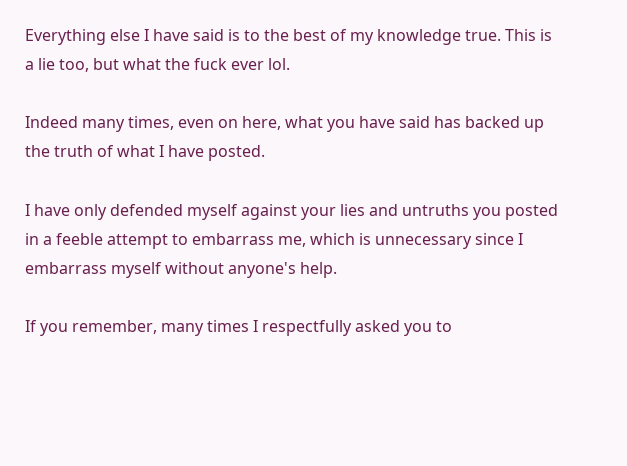Everything else I have said is to the best of my knowledge true. This is a lie too, but what the fuck ever lol.

Indeed many times, even on here, what you have said has backed up the truth of what I have posted.

I have only defended myself against your lies and untruths you posted in a feeble attempt to embarrass me, which is unnecessary since I embarrass myself without anyone's help.

If you remember, many times I respectfully asked you to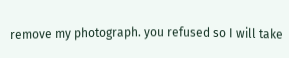remove my photograph. you refused so I will take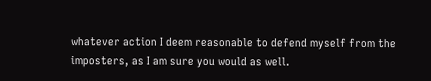whatever action I deem reasonable to defend myself from the imposters, as I am sure you would as well.